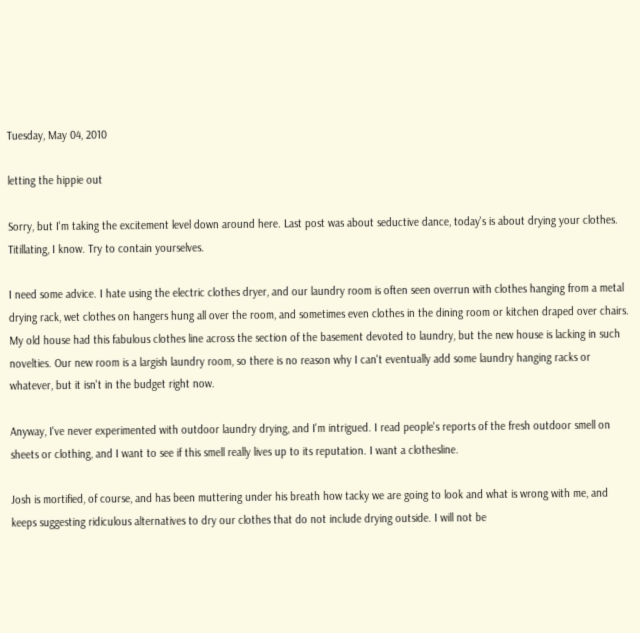Tuesday, May 04, 2010

letting the hippie out

Sorry, but I'm taking the excitement level down around here. Last post was about seductive dance, today's is about drying your clothes. Titillating, I know. Try to contain yourselves.

I need some advice. I hate using the electric clothes dryer, and our laundry room is often seen overrun with clothes hanging from a metal drying rack, wet clothes on hangers hung all over the room, and sometimes even clothes in the dining room or kitchen draped over chairs. My old house had this fabulous clothes line across the section of the basement devoted to laundry, but the new house is lacking in such novelties. Our new room is a largish laundry room, so there is no reason why I can't eventually add some laundry hanging racks or whatever, but it isn't in the budget right now.

Anyway, I've never experimented with outdoor laundry drying, and I'm intrigued. I read people's reports of the fresh outdoor smell on sheets or clothing, and I want to see if this smell really lives up to its reputation. I want a clothesline.

Josh is mortified, of course, and has been muttering under his breath how tacky we are going to look and what is wrong with me, and keeps suggesting ridiculous alternatives to dry our clothes that do not include drying outside. I will not be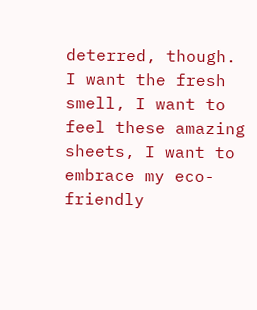deterred, though. I want the fresh smell, I want to feel these amazing sheets, I want to embrace my eco-friendly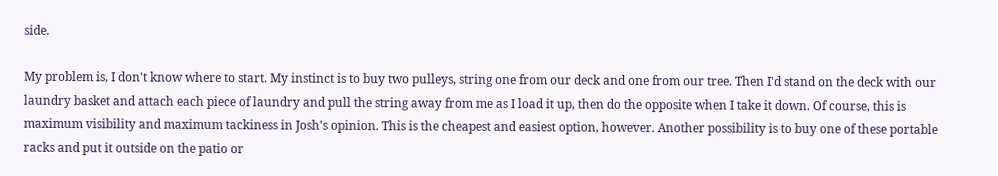side.

My problem is, I don't know where to start. My instinct is to buy two pulleys, string one from our deck and one from our tree. Then I'd stand on the deck with our laundry basket and attach each piece of laundry and pull the string away from me as I load it up, then do the opposite when I take it down. Of course, this is maximum visibility and maximum tackiness in Josh's opinion. This is the cheapest and easiest option, however. Another possibility is to buy one of these portable racks and put it outside on the patio or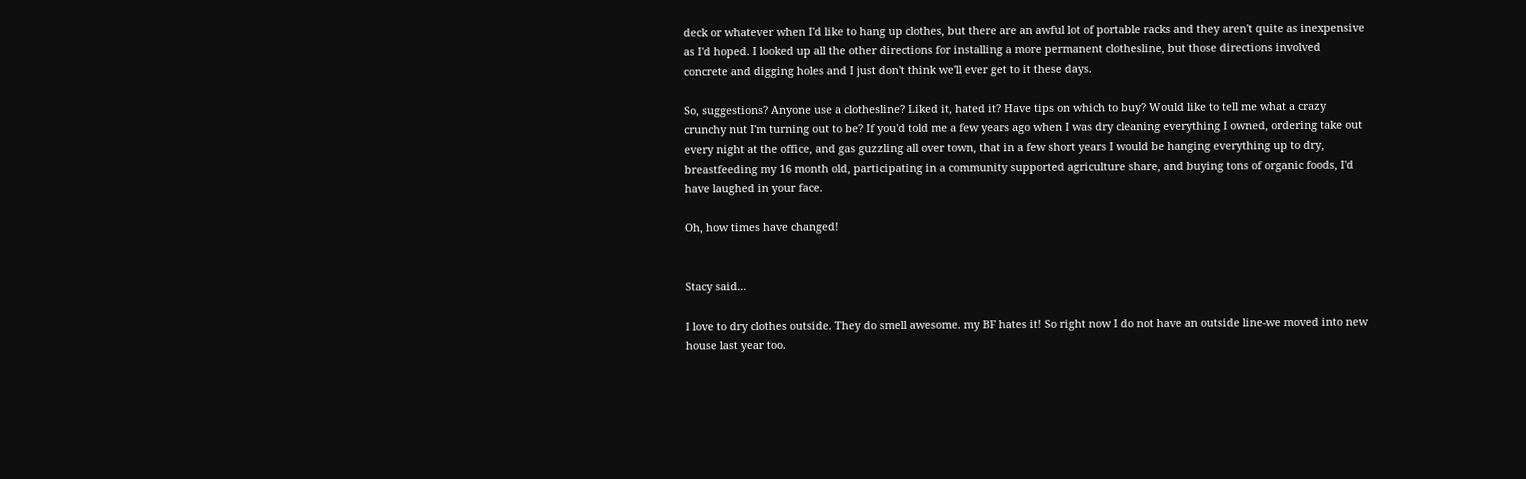deck or whatever when I'd like to hang up clothes, but there are an awful lot of portable racks and they aren't quite as inexpensive as I'd hoped. I looked up all the other directions for installing a more permanent clothesline, but those directions involved concrete and digging holes and I just don't think we'll ever get to it these days.

So, suggestions? Anyone use a clothesline? Liked it, hated it? Have tips on which to buy? Would like to tell me what a crazy crunchy nut I'm turning out to be? If you'd told me a few years ago when I was dry cleaning everything I owned, ordering take out every night at the office, and gas guzzling all over town, that in a few short years I would be hanging everything up to dry, breastfeeding my 16 month old, participating in a community supported agriculture share, and buying tons of organic foods, I'd have laughed in your face.

Oh, how times have changed!


Stacy said...

I love to dry clothes outside. They do smell awesome. my BF hates it! So right now I do not have an outside line-we moved into new house last year too.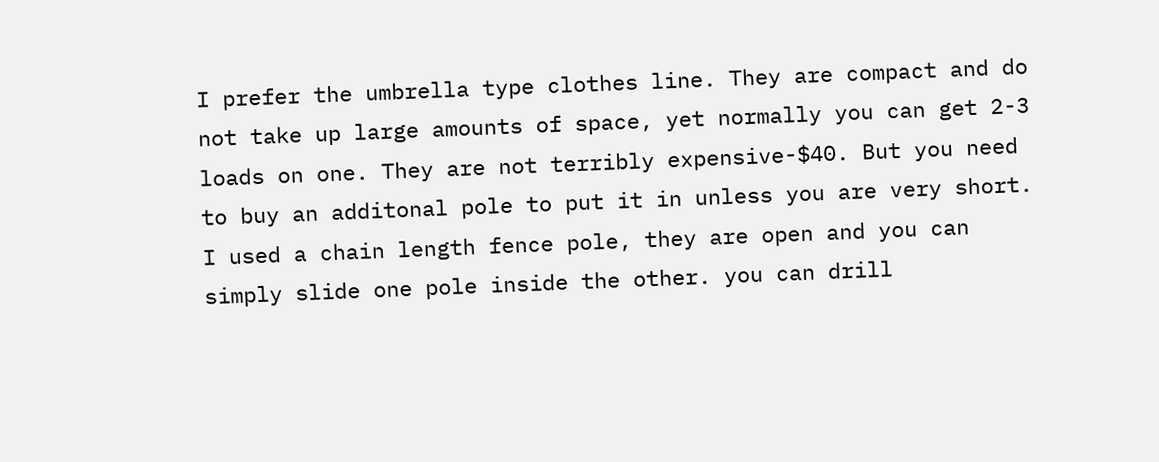I prefer the umbrella type clothes line. They are compact and do not take up large amounts of space, yet normally you can get 2-3 loads on one. They are not terribly expensive-$40. But you need to buy an additonal pole to put it in unless you are very short. I used a chain length fence pole, they are open and you can simply slide one pole inside the other. you can drill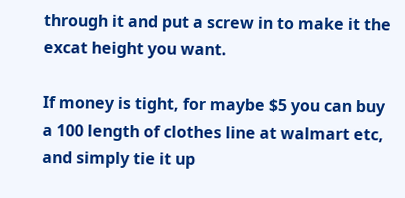through it and put a screw in to make it the excat height you want.

If money is tight, for maybe $5 you can buy a 100 length of clothes line at walmart etc, and simply tie it up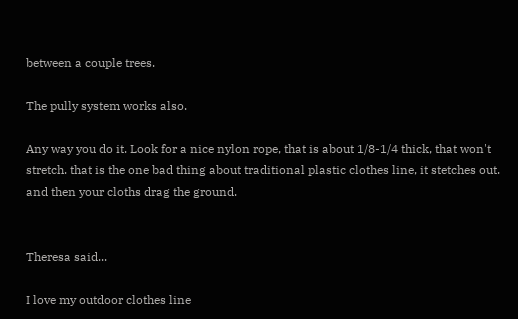between a couple trees.

The pully system works also.

Any way you do it. Look for a nice nylon rope, that is about 1/8-1/4 thick, that won't stretch. that is the one bad thing about traditional plastic clothes line, it stetches out. and then your cloths drag the ground.


Theresa said...

I love my outdoor clothes line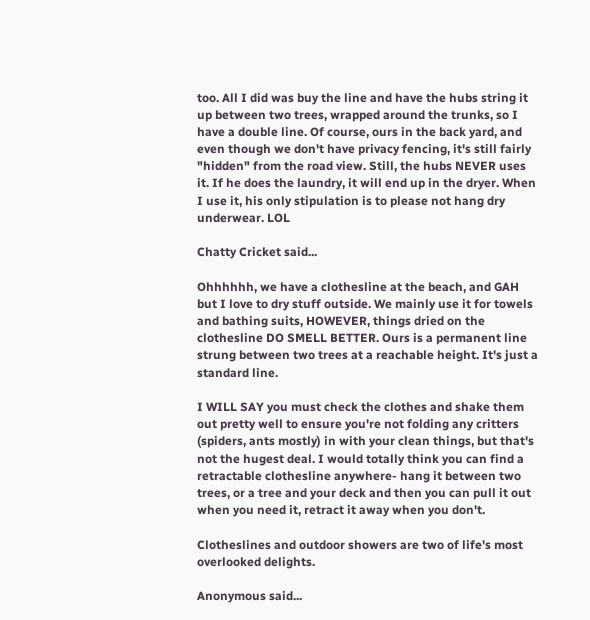too. All I did was buy the line and have the hubs string it up between two trees, wrapped around the trunks, so I have a double line. Of course, ours in the back yard, and even though we don't have privacy fencing, it's still fairly "hidden" from the road view. Still, the hubs NEVER uses it. If he does the laundry, it will end up in the dryer. When I use it, his only stipulation is to please not hang dry underwear. LOL

Chatty Cricket said...

Ohhhhhh, we have a clothesline at the beach, and GAH but I love to dry stuff outside. We mainly use it for towels and bathing suits, HOWEVER, things dried on the clothesline DO SMELL BETTER. Ours is a permanent line strung between two trees at a reachable height. It's just a standard line.

I WILL SAY you must check the clothes and shake them out pretty well to ensure you're not folding any critters (spiders, ants mostly) in with your clean things, but that's not the hugest deal. I would totally think you can find a retractable clothesline anywhere- hang it between two trees, or a tree and your deck and then you can pull it out when you need it, retract it away when you don't.

Clotheslines and outdoor showers are two of life's most overlooked delights.

Anonymous said...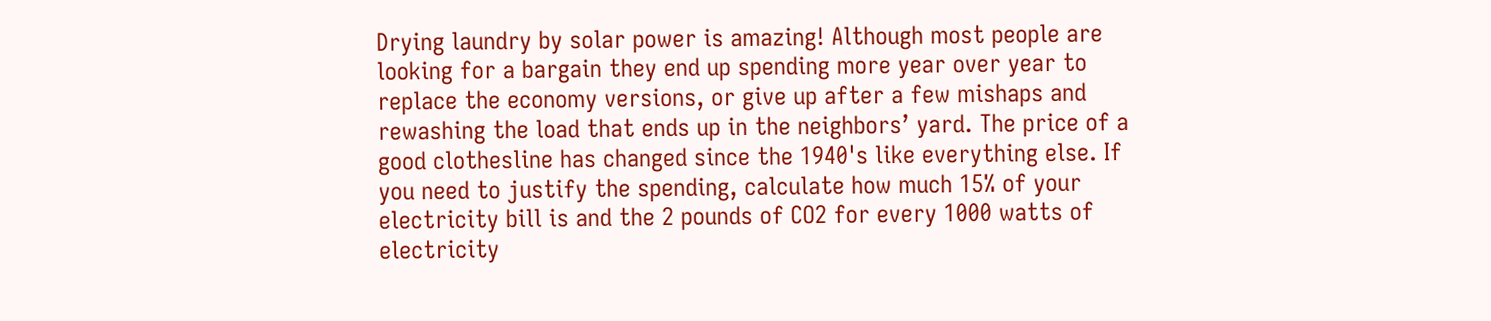Drying laundry by solar power is amazing! Although most people are looking for a bargain they end up spending more year over year to replace the economy versions, or give up after a few mishaps and rewashing the load that ends up in the neighbors’ yard. The price of a good clothesline has changed since the 1940's like everything else. If you need to justify the spending, calculate how much 15% of your electricity bill is and the 2 pounds of CO2 for every 1000 watts of electricity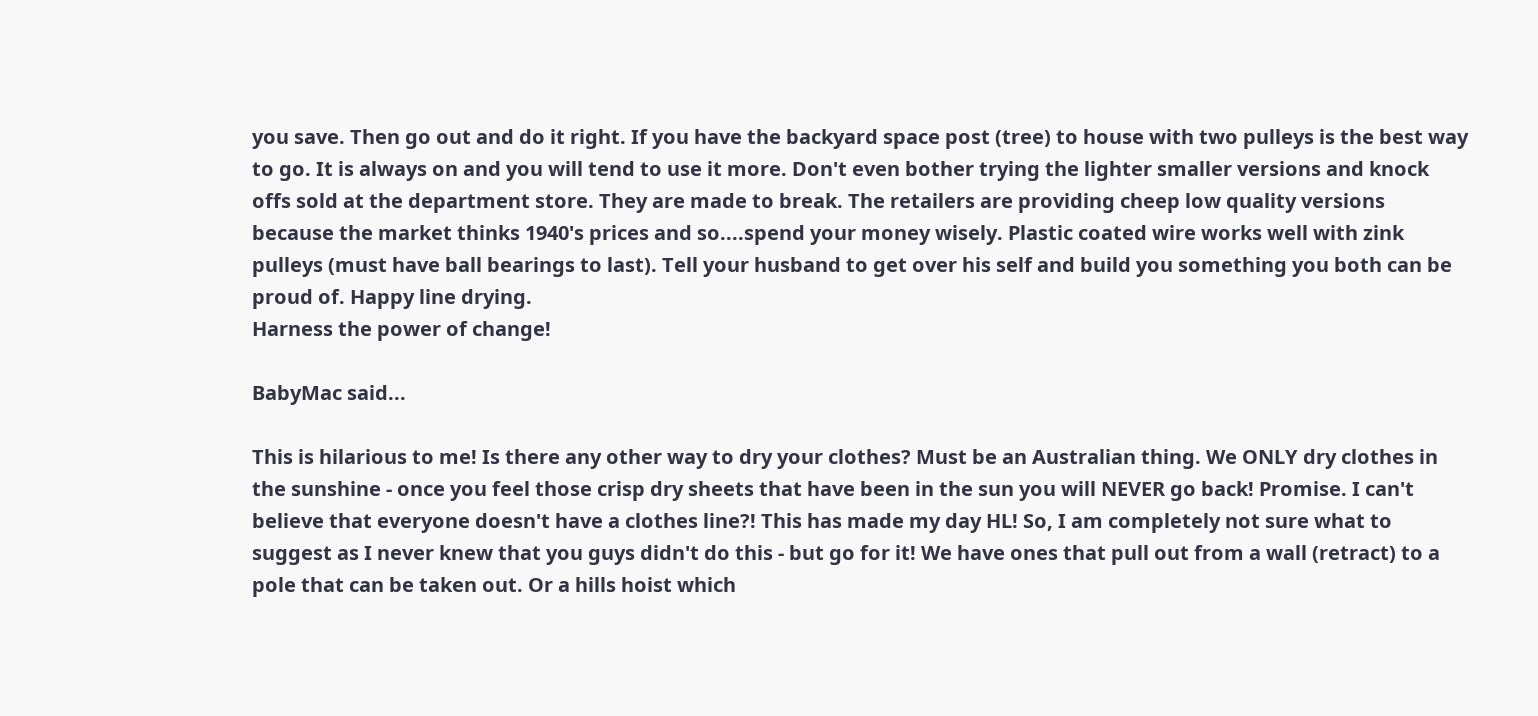you save. Then go out and do it right. If you have the backyard space post (tree) to house with two pulleys is the best way to go. It is always on and you will tend to use it more. Don't even bother trying the lighter smaller versions and knock offs sold at the department store. They are made to break. The retailers are providing cheep low quality versions because the market thinks 1940's prices and so....spend your money wisely. Plastic coated wire works well with zink pulleys (must have ball bearings to last). Tell your husband to get over his self and build you something you both can be proud of. Happy line drying.
Harness the power of change!

BabyMac said...

This is hilarious to me! Is there any other way to dry your clothes? Must be an Australian thing. We ONLY dry clothes in the sunshine - once you feel those crisp dry sheets that have been in the sun you will NEVER go back! Promise. I can't believe that everyone doesn't have a clothes line?! This has made my day HL! So, I am completely not sure what to suggest as I never knew that you guys didn't do this - but go for it! We have ones that pull out from a wall (retract) to a pole that can be taken out. Or a hills hoist which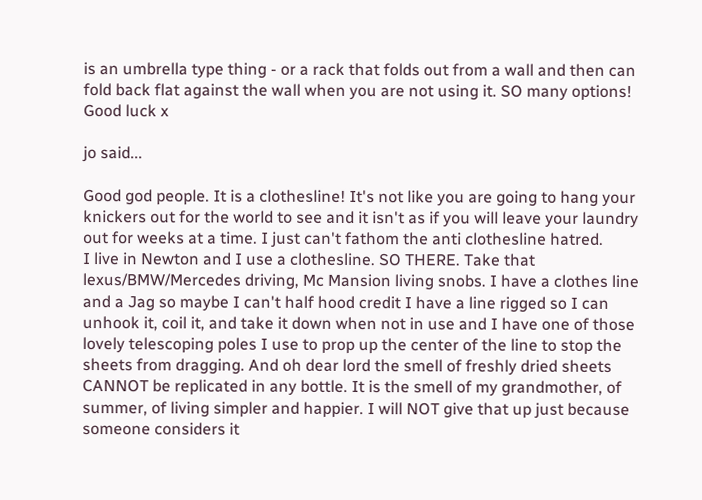is an umbrella type thing - or a rack that folds out from a wall and then can fold back flat against the wall when you are not using it. SO many options! Good luck x

jo said...

Good god people. It is a clothesline! It's not like you are going to hang your knickers out for the world to see and it isn't as if you will leave your laundry out for weeks at a time. I just can't fathom the anti clothesline hatred.
I live in Newton and I use a clothesline. SO THERE. Take that lexus/BMW/Mercedes driving, Mc Mansion living snobs. I have a clothes line and a Jag so maybe I can't half hood credit I have a line rigged so I can unhook it, coil it, and take it down when not in use and I have one of those lovely telescoping poles I use to prop up the center of the line to stop the sheets from dragging. And oh dear lord the smell of freshly dried sheets CANNOT be replicated in any bottle. It is the smell of my grandmother, of summer, of living simpler and happier. I will NOT give that up just because someone considers it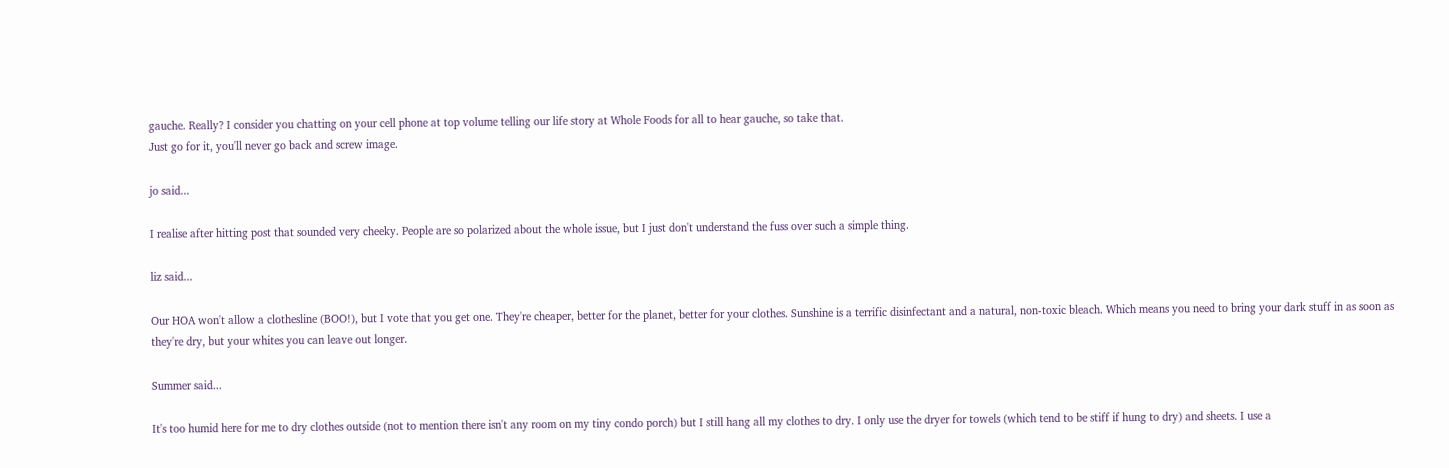gauche. Really? I consider you chatting on your cell phone at top volume telling our life story at Whole Foods for all to hear gauche, so take that.
Just go for it, you'll never go back and screw image.

jo said...

I realise after hitting post that sounded very cheeky. People are so polarized about the whole issue, but I just don't understand the fuss over such a simple thing.

liz said...

Our HOA won't allow a clothesline (BOO!), but I vote that you get one. They're cheaper, better for the planet, better for your clothes. Sunshine is a terrific disinfectant and a natural, non-toxic bleach. Which means you need to bring your dark stuff in as soon as they're dry, but your whites you can leave out longer.

Summer said...

It's too humid here for me to dry clothes outside (not to mention there isn't any room on my tiny condo porch) but I still hang all my clothes to dry. I only use the dryer for towels (which tend to be stiff if hung to dry) and sheets. I use a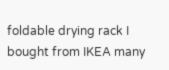foldable drying rack I bought from IKEA many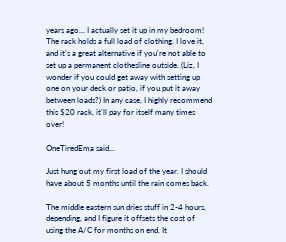years ago... I actually set it up in my bedroom! The rack holds a full load of clothing. I love it, and it's a great alternative if you're not able to set up a permanent clothesline outside. (Liz, I wonder if you could get away with setting up one on your deck or patio, if you put it away between loads?) In any case, I highly recommend this $20 rack, it'll pay for itself many times over!

OneTiredEma said...

Just hung out my first load of the year. I should have about 5 months until the rain comes back.

The middle eastern sun dries stuff in 2-4 hours, depending, and I figure it offsets the cost of using the A/C for months on end. It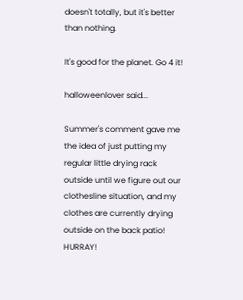doesn't totally, but it's better than nothing.

It's good for the planet. Go 4 it!

halloweenlover said...

Summer's comment gave me the idea of just putting my regular little drying rack outside until we figure out our clothesline situation, and my clothes are currently drying outside on the back patio! HURRAY!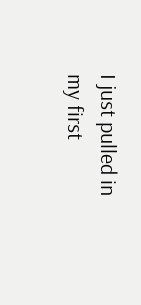I just pulled in my first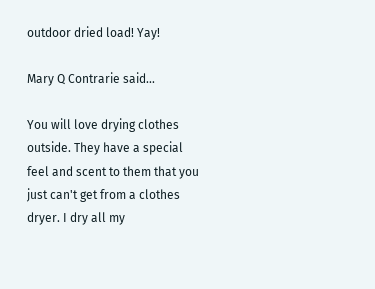outdoor dried load! Yay!

Mary Q Contrarie said...

You will love drying clothes outside. They have a special feel and scent to them that you just can't get from a clothes dryer. I dry all my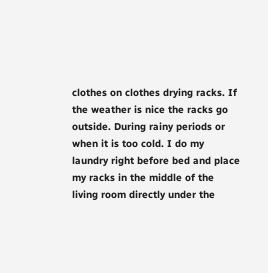clothes on clothes drying racks. If the weather is nice the racks go outside. During rainy periods or when it is too cold. I do my laundry right before bed and place my racks in the middle of the living room directly under the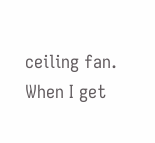ceiling fan. When I get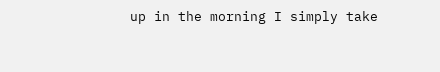up in the morning I simply take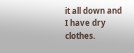it all down and I have dry clothes.